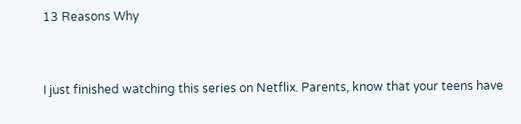13 Reasons Why


I just finished watching this series on Netflix. Parents, know that your teens have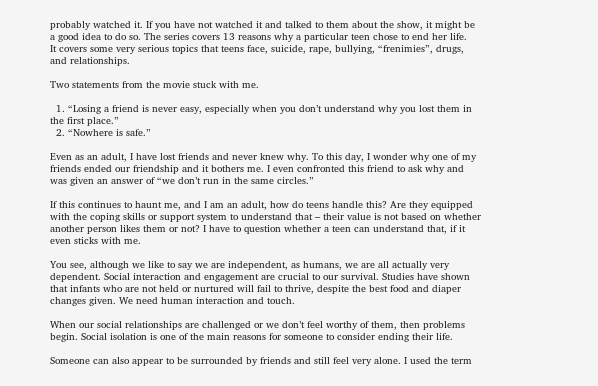probably watched it. If you have not watched it and talked to them about the show, it might be a good idea to do so. The series covers 13 reasons why a particular teen chose to end her life.   It covers some very serious topics that teens face, suicide, rape, bullying, “frenimies”, drugs, and relationships.

Two statements from the movie stuck with me.

  1. “Losing a friend is never easy, especially when you don’t understand why you lost them in the first place.”
  2. “Nowhere is safe.”

Even as an adult, I have lost friends and never knew why. To this day, I wonder why one of my friends ended our friendship and it bothers me. I even confronted this friend to ask why and was given an answer of “we don’t run in the same circles.”

If this continues to haunt me, and I am an adult, how do teens handle this? Are they equipped with the coping skills or support system to understand that – their value is not based on whether another person likes them or not? I have to question whether a teen can understand that, if it even sticks with me.

You see, although we like to say we are independent, as humans, we are all actually very dependent. Social interaction and engagement are crucial to our survival. Studies have shown that infants who are not held or nurtured will fail to thrive, despite the best food and diaper changes given. We need human interaction and touch.

When our social relationships are challenged or we don’t feel worthy of them, then problems begin. Social isolation is one of the main reasons for someone to consider ending their life.

Someone can also appear to be surrounded by friends and still feel very alone. I used the term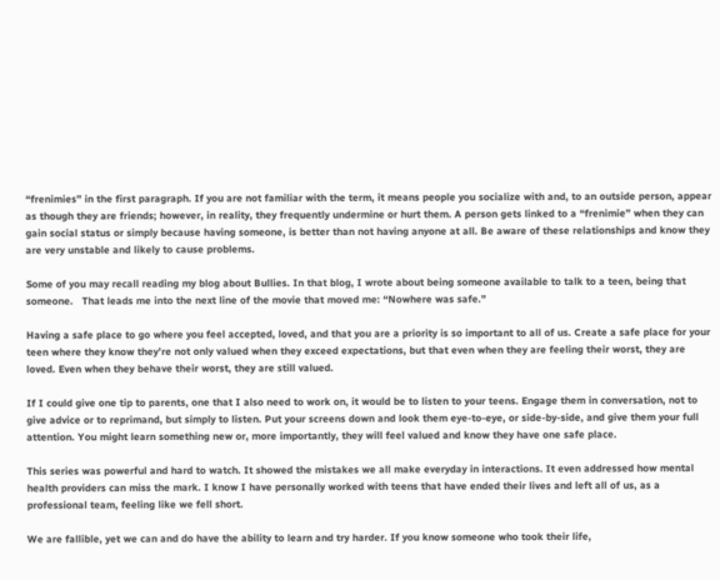“frenimies” in the first paragraph. If you are not familiar with the term, it means people you socialize with and, to an outside person, appear as though they are friends; however, in reality, they frequently undermine or hurt them. A person gets linked to a “frenimie” when they can gain social status or simply because having someone, is better than not having anyone at all. Be aware of these relationships and know they are very unstable and likely to cause problems.

Some of you may recall reading my blog about Bullies. In that blog, I wrote about being someone available to talk to a teen, being that someone.   That leads me into the next line of the movie that moved me: “Nowhere was safe.”

Having a safe place to go where you feel accepted, loved, and that you are a priority is so important to all of us. Create a safe place for your teen where they know they’re not only valued when they exceed expectations, but that even when they are feeling their worst, they are loved. Even when they behave their worst, they are still valued.

If I could give one tip to parents, one that I also need to work on, it would be to listen to your teens. Engage them in conversation, not to give advice or to reprimand, but simply to listen. Put your screens down and look them eye-to-eye, or side-by-side, and give them your full attention. You might learn something new or, more importantly, they will feel valued and know they have one safe place.

This series was powerful and hard to watch. It showed the mistakes we all make everyday in interactions. It even addressed how mental health providers can miss the mark. I know I have personally worked with teens that have ended their lives and left all of us, as a professional team, feeling like we fell short.

We are fallible, yet we can and do have the ability to learn and try harder. If you know someone who took their life,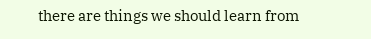there are things we should learn from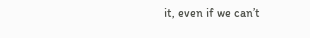it, even if we can’t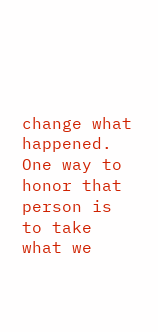change what happened. One way to honor that person is to take what we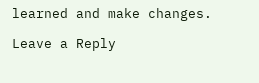learned and make changes.

Leave a Reply